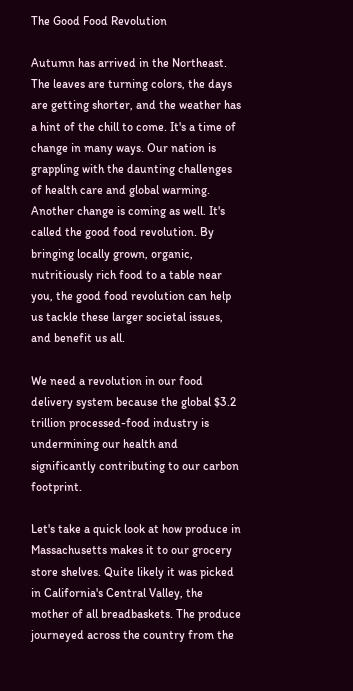The Good Food Revolution

Autumn has arrived in the Northeast. The leaves are turning colors, the days are getting shorter, and the weather has a hint of the chill to come. It's a time of change in many ways. Our nation is grappling with the daunting challenges of health care and global warming. Another change is coming as well. It's called the good food revolution. By bringing locally grown, organic, nutritiously rich food to a table near you, the good food revolution can help us tackle these larger societal issues, and benefit us all.

We need a revolution in our food delivery system because the global $3.2 trillion processed-food industry is undermining our health and significantly contributing to our carbon footprint.

Let's take a quick look at how produce in Massachusetts makes it to our grocery store shelves. Quite likely it was picked in California's Central Valley, the mother of all breadbaskets. The produce journeyed across the country from the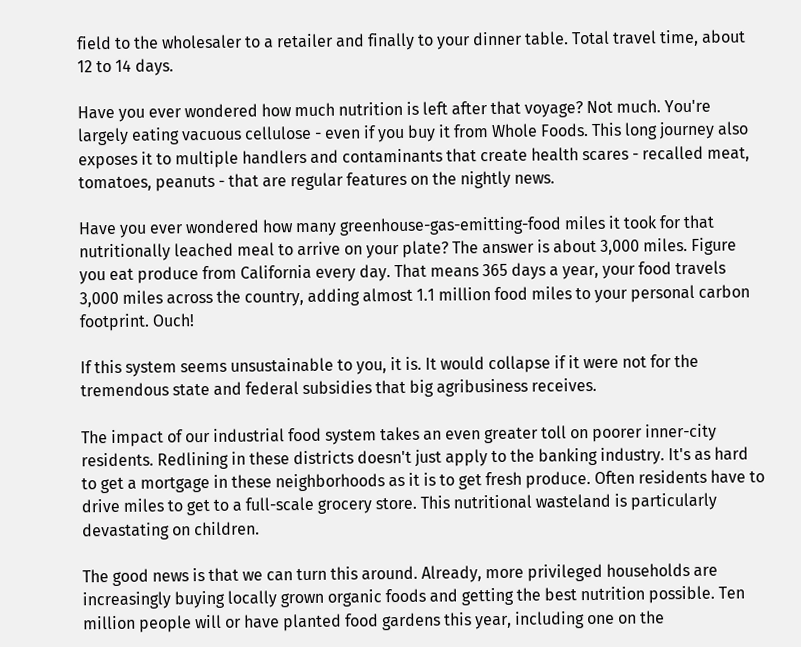field to the wholesaler to a retailer and finally to your dinner table. Total travel time, about 12 to 14 days.

Have you ever wondered how much nutrition is left after that voyage? Not much. You're largely eating vacuous cellulose - even if you buy it from Whole Foods. This long journey also exposes it to multiple handlers and contaminants that create health scares - recalled meat, tomatoes, peanuts - that are regular features on the nightly news.

Have you ever wondered how many greenhouse-gas-emitting-food miles it took for that nutritionally leached meal to arrive on your plate? The answer is about 3,000 miles. Figure you eat produce from California every day. That means 365 days a year, your food travels 3,000 miles across the country, adding almost 1.1 million food miles to your personal carbon footprint. Ouch!

If this system seems unsustainable to you, it is. It would collapse if it were not for the tremendous state and federal subsidies that big agribusiness receives.

The impact of our industrial food system takes an even greater toll on poorer inner-city residents. Redlining in these districts doesn't just apply to the banking industry. It's as hard to get a mortgage in these neighborhoods as it is to get fresh produce. Often residents have to drive miles to get to a full-scale grocery store. This nutritional wasteland is particularly devastating on children.

The good news is that we can turn this around. Already, more privileged households are increasingly buying locally grown organic foods and getting the best nutrition possible. Ten million people will or have planted food gardens this year, including one on the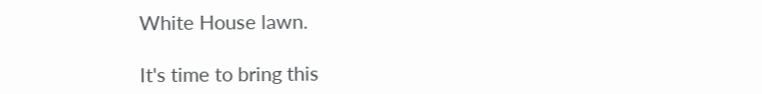White House lawn.

It's time to bring this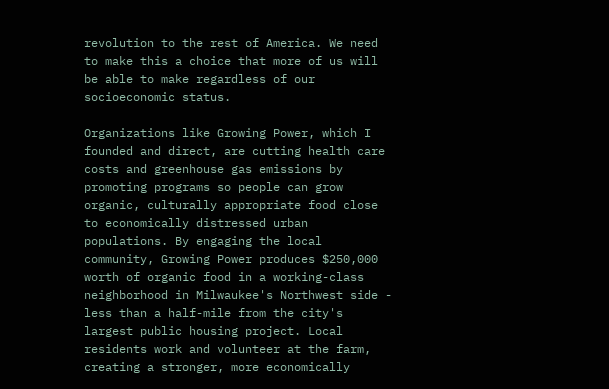revolution to the rest of America. We need to make this a choice that more of us will be able to make regardless of our socioeconomic status.

Organizations like Growing Power, which I founded and direct, are cutting health care costs and greenhouse gas emissions by promoting programs so people can grow organic, culturally appropriate food close to economically distressed urban populations. By engaging the local community, Growing Power produces $250,000 worth of organic food in a working-class neighborhood in Milwaukee's Northwest side - less than a half-mile from the city's largest public housing project. Local residents work and volunteer at the farm, creating a stronger, more economically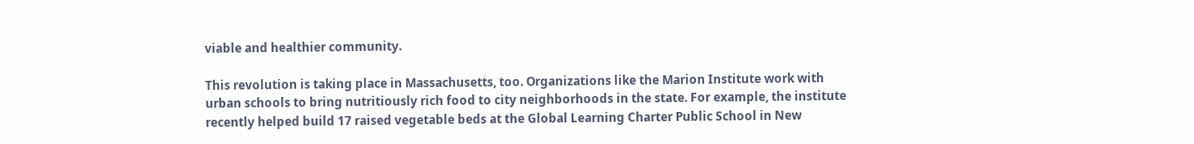viable and healthier community.

This revolution is taking place in Massachusetts, too. Organizations like the Marion Institute work with urban schools to bring nutritiously rich food to city neighborhoods in the state. For example, the institute recently helped build 17 raised vegetable beds at the Global Learning Charter Public School in New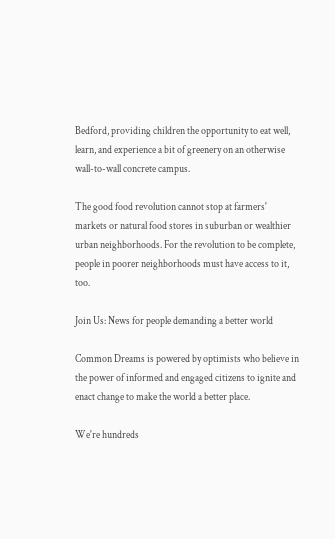Bedford, providing children the opportunity to eat well, learn, and experience a bit of greenery on an otherwise wall-to-wall concrete campus.

The good food revolution cannot stop at farmers' markets or natural food stores in suburban or wealthier urban neighborhoods. For the revolution to be complete, people in poorer neighborhoods must have access to it, too.

Join Us: News for people demanding a better world

Common Dreams is powered by optimists who believe in the power of informed and engaged citizens to ignite and enact change to make the world a better place.

We're hundreds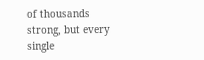of thousands strong, but every single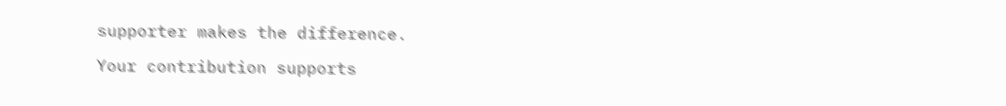supporter makes the difference.

Your contribution supports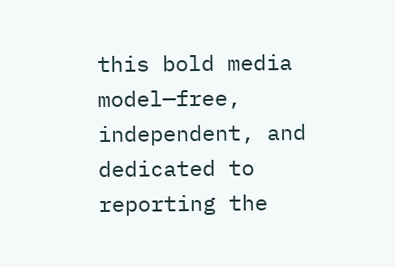this bold media model—free, independent, and dedicated to reporting the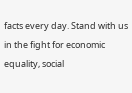facts every day. Stand with us in the fight for economic equality, social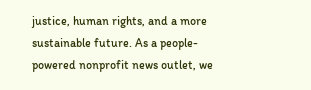justice, human rights, and a more sustainable future. As a people-powered nonprofit news outlet, we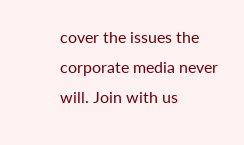cover the issues the corporate media never will. Join with us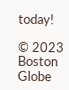today!

© 2023 Boston Globe